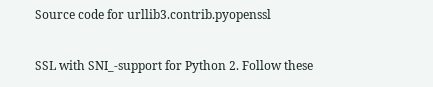Source code for urllib3.contrib.pyopenssl

SSL with SNI_-support for Python 2. Follow these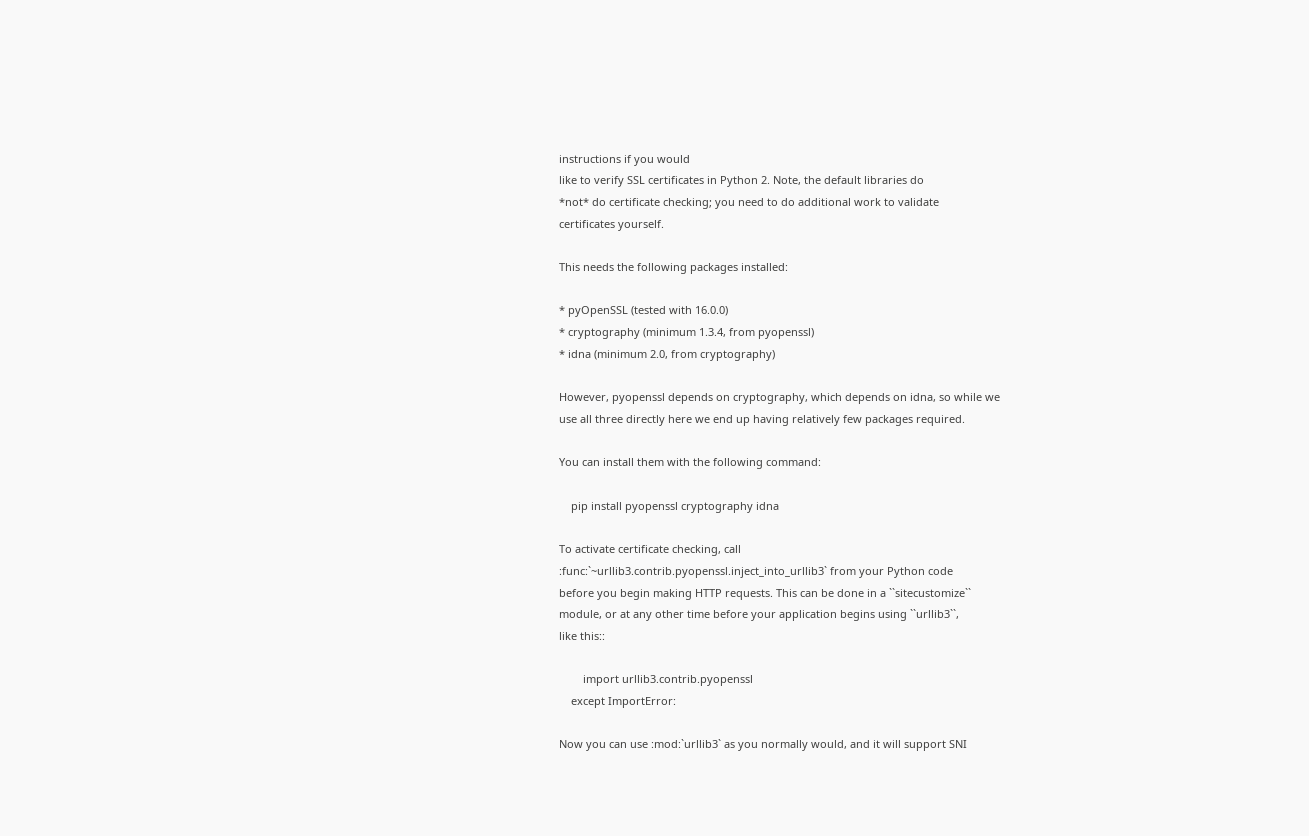instructions if you would
like to verify SSL certificates in Python 2. Note, the default libraries do
*not* do certificate checking; you need to do additional work to validate
certificates yourself.

This needs the following packages installed:

* pyOpenSSL (tested with 16.0.0)
* cryptography (minimum 1.3.4, from pyopenssl)
* idna (minimum 2.0, from cryptography)

However, pyopenssl depends on cryptography, which depends on idna, so while we
use all three directly here we end up having relatively few packages required.

You can install them with the following command:

    pip install pyopenssl cryptography idna

To activate certificate checking, call
:func:`~urllib3.contrib.pyopenssl.inject_into_urllib3` from your Python code
before you begin making HTTP requests. This can be done in a ``sitecustomize``
module, or at any other time before your application begins using ``urllib3``,
like this::

        import urllib3.contrib.pyopenssl
    except ImportError:

Now you can use :mod:`urllib3` as you normally would, and it will support SNI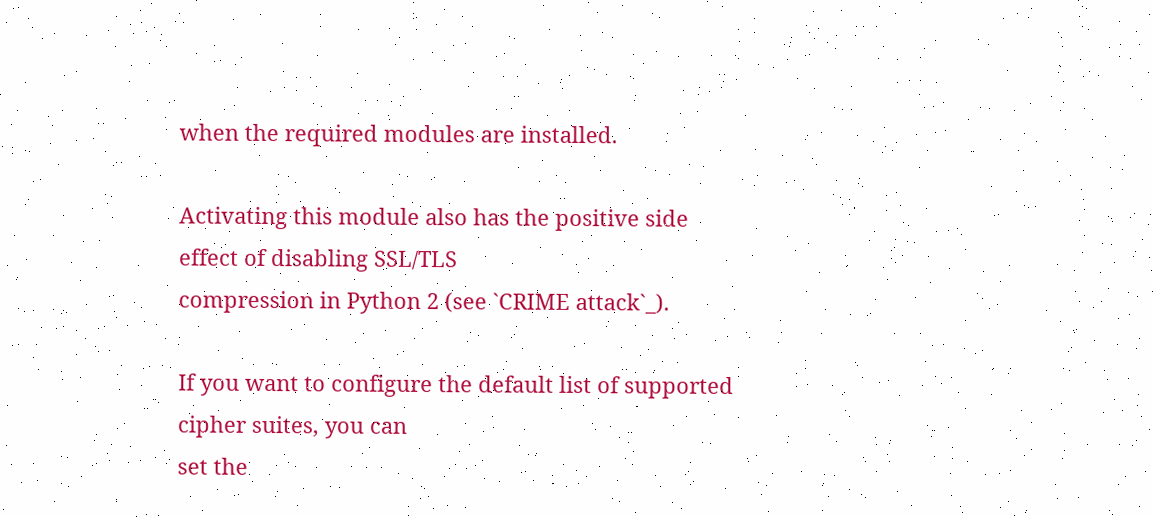when the required modules are installed.

Activating this module also has the positive side effect of disabling SSL/TLS
compression in Python 2 (see `CRIME attack`_).

If you want to configure the default list of supported cipher suites, you can
set the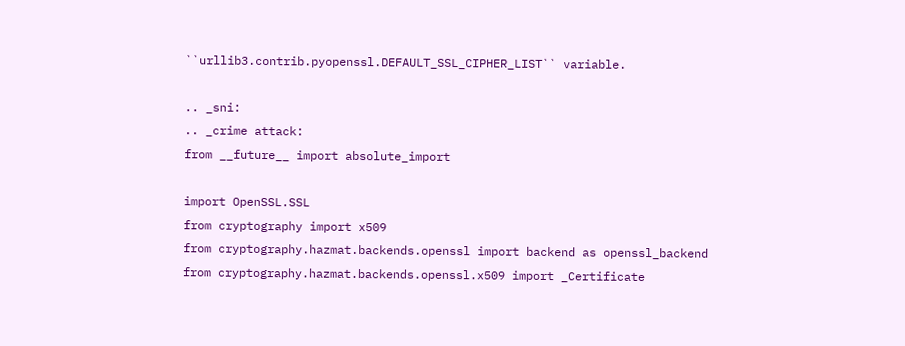``urllib3.contrib.pyopenssl.DEFAULT_SSL_CIPHER_LIST`` variable.

.. _sni:
.. _crime attack:
from __future__ import absolute_import

import OpenSSL.SSL
from cryptography import x509
from cryptography.hazmat.backends.openssl import backend as openssl_backend
from cryptography.hazmat.backends.openssl.x509 import _Certificate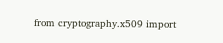from cryptography.x509 import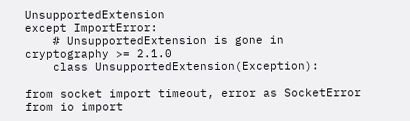UnsupportedExtension
except ImportError:
    # UnsupportedExtension is gone in cryptography >= 2.1.0
    class UnsupportedExtension(Exception):

from socket import timeout, error as SocketError
from io import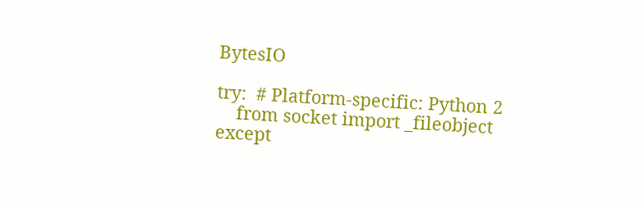BytesIO

try:  # Platform-specific: Python 2
    from socket import _fileobject
except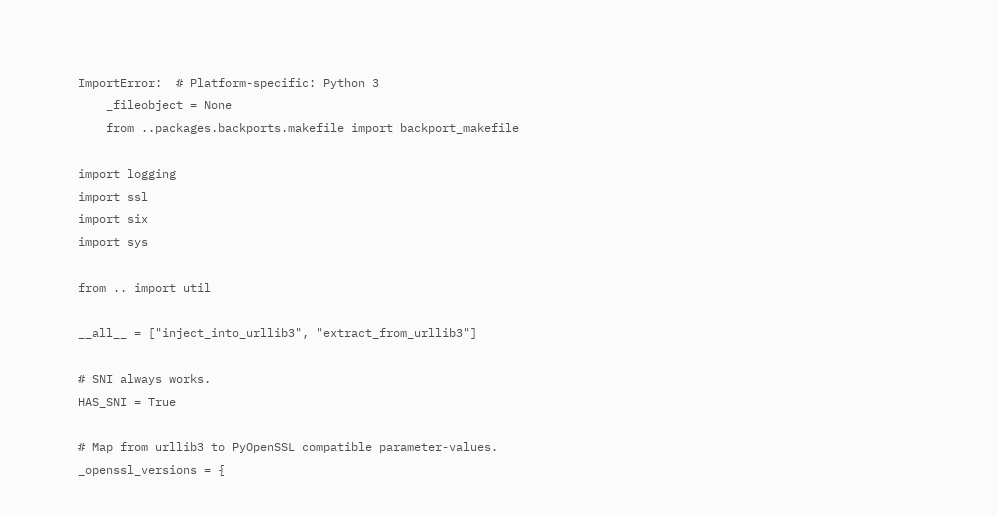ImportError:  # Platform-specific: Python 3
    _fileobject = None
    from ..packages.backports.makefile import backport_makefile

import logging
import ssl
import six
import sys

from .. import util

__all__ = ["inject_into_urllib3", "extract_from_urllib3"]

# SNI always works.
HAS_SNI = True

# Map from urllib3 to PyOpenSSL compatible parameter-values.
_openssl_versions = {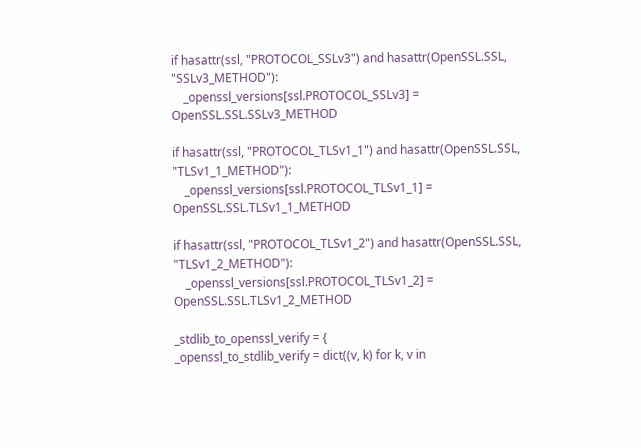if hasattr(ssl, "PROTOCOL_SSLv3") and hasattr(OpenSSL.SSL, "SSLv3_METHOD"):
    _openssl_versions[ssl.PROTOCOL_SSLv3] = OpenSSL.SSL.SSLv3_METHOD

if hasattr(ssl, "PROTOCOL_TLSv1_1") and hasattr(OpenSSL.SSL, "TLSv1_1_METHOD"):
    _openssl_versions[ssl.PROTOCOL_TLSv1_1] = OpenSSL.SSL.TLSv1_1_METHOD

if hasattr(ssl, "PROTOCOL_TLSv1_2") and hasattr(OpenSSL.SSL, "TLSv1_2_METHOD"):
    _openssl_versions[ssl.PROTOCOL_TLSv1_2] = OpenSSL.SSL.TLSv1_2_METHOD

_stdlib_to_openssl_verify = {
_openssl_to_stdlib_verify = dict((v, k) for k, v in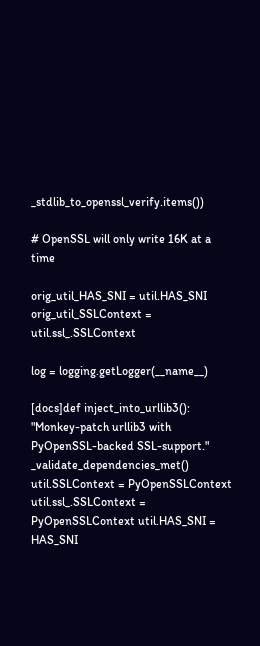_stdlib_to_openssl_verify.items())

# OpenSSL will only write 16K at a time

orig_util_HAS_SNI = util.HAS_SNI
orig_util_SSLContext = util.ssl_.SSLContext

log = logging.getLogger(__name__)

[docs]def inject_into_urllib3(): "Monkey-patch urllib3 with PyOpenSSL-backed SSL-support." _validate_dependencies_met() util.SSLContext = PyOpenSSLContext util.ssl_.SSLContext = PyOpenSSLContext util.HAS_SNI = HAS_SNI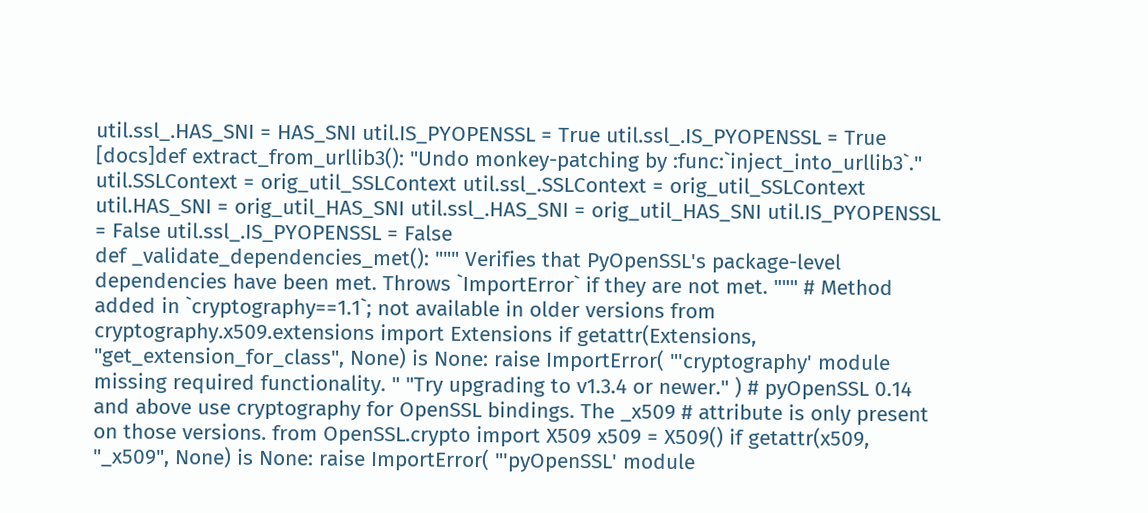util.ssl_.HAS_SNI = HAS_SNI util.IS_PYOPENSSL = True util.ssl_.IS_PYOPENSSL = True
[docs]def extract_from_urllib3(): "Undo monkey-patching by :func:`inject_into_urllib3`." util.SSLContext = orig_util_SSLContext util.ssl_.SSLContext = orig_util_SSLContext util.HAS_SNI = orig_util_HAS_SNI util.ssl_.HAS_SNI = orig_util_HAS_SNI util.IS_PYOPENSSL = False util.ssl_.IS_PYOPENSSL = False
def _validate_dependencies_met(): """ Verifies that PyOpenSSL's package-level dependencies have been met. Throws `ImportError` if they are not met. """ # Method added in `cryptography==1.1`; not available in older versions from cryptography.x509.extensions import Extensions if getattr(Extensions, "get_extension_for_class", None) is None: raise ImportError( "'cryptography' module missing required functionality. " "Try upgrading to v1.3.4 or newer." ) # pyOpenSSL 0.14 and above use cryptography for OpenSSL bindings. The _x509 # attribute is only present on those versions. from OpenSSL.crypto import X509 x509 = X509() if getattr(x509, "_x509", None) is None: raise ImportError( "'pyOpenSSL' module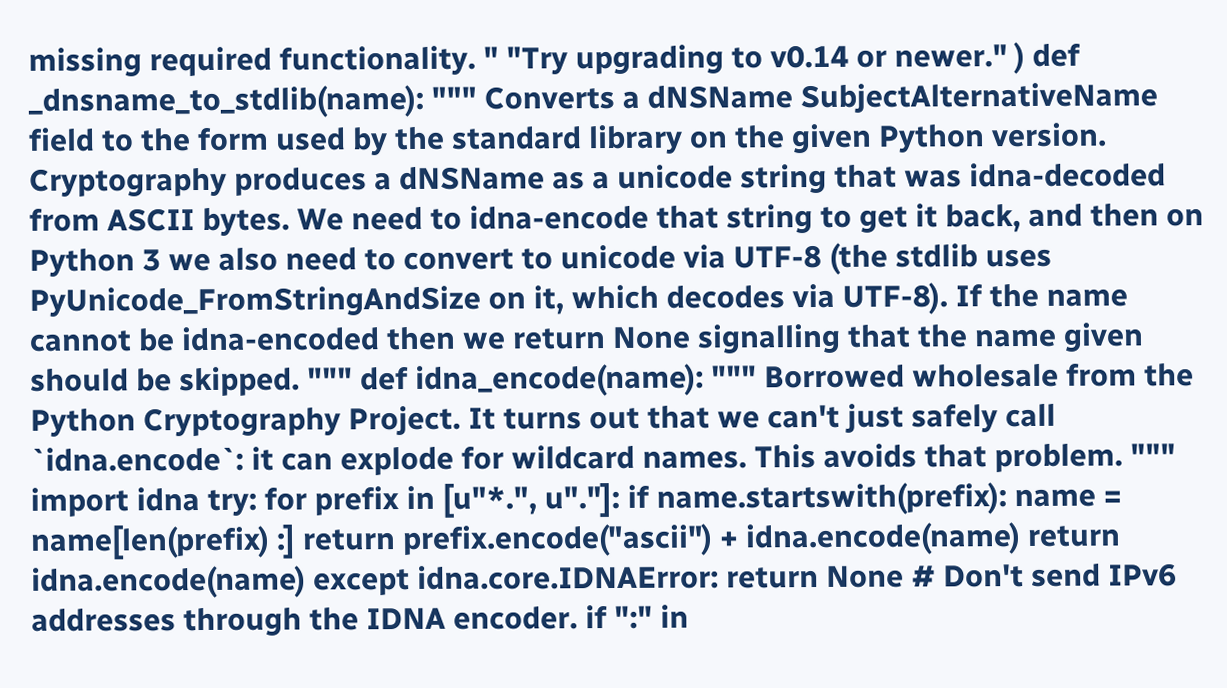missing required functionality. " "Try upgrading to v0.14 or newer." ) def _dnsname_to_stdlib(name): """ Converts a dNSName SubjectAlternativeName field to the form used by the standard library on the given Python version. Cryptography produces a dNSName as a unicode string that was idna-decoded from ASCII bytes. We need to idna-encode that string to get it back, and then on Python 3 we also need to convert to unicode via UTF-8 (the stdlib uses PyUnicode_FromStringAndSize on it, which decodes via UTF-8). If the name cannot be idna-encoded then we return None signalling that the name given should be skipped. """ def idna_encode(name): """ Borrowed wholesale from the Python Cryptography Project. It turns out that we can't just safely call `idna.encode`: it can explode for wildcard names. This avoids that problem. """ import idna try: for prefix in [u"*.", u"."]: if name.startswith(prefix): name = name[len(prefix) :] return prefix.encode("ascii") + idna.encode(name) return idna.encode(name) except idna.core.IDNAError: return None # Don't send IPv6 addresses through the IDNA encoder. if ":" in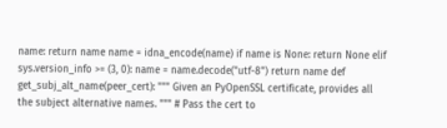name: return name name = idna_encode(name) if name is None: return None elif sys.version_info >= (3, 0): name = name.decode("utf-8") return name def get_subj_alt_name(peer_cert): """ Given an PyOpenSSL certificate, provides all the subject alternative names. """ # Pass the cert to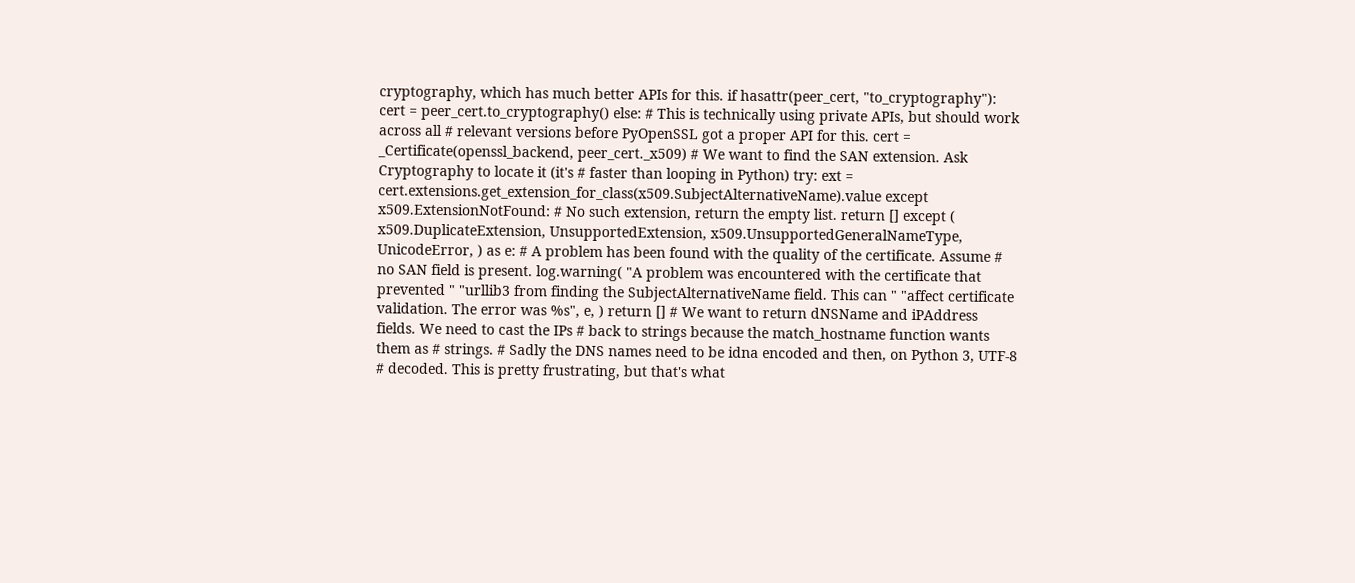cryptography, which has much better APIs for this. if hasattr(peer_cert, "to_cryptography"): cert = peer_cert.to_cryptography() else: # This is technically using private APIs, but should work across all # relevant versions before PyOpenSSL got a proper API for this. cert = _Certificate(openssl_backend, peer_cert._x509) # We want to find the SAN extension. Ask Cryptography to locate it (it's # faster than looping in Python) try: ext = cert.extensions.get_extension_for_class(x509.SubjectAlternativeName).value except x509.ExtensionNotFound: # No such extension, return the empty list. return [] except ( x509.DuplicateExtension, UnsupportedExtension, x509.UnsupportedGeneralNameType, UnicodeError, ) as e: # A problem has been found with the quality of the certificate. Assume # no SAN field is present. log.warning( "A problem was encountered with the certificate that prevented " "urllib3 from finding the SubjectAlternativeName field. This can " "affect certificate validation. The error was %s", e, ) return [] # We want to return dNSName and iPAddress fields. We need to cast the IPs # back to strings because the match_hostname function wants them as # strings. # Sadly the DNS names need to be idna encoded and then, on Python 3, UTF-8 # decoded. This is pretty frustrating, but that's what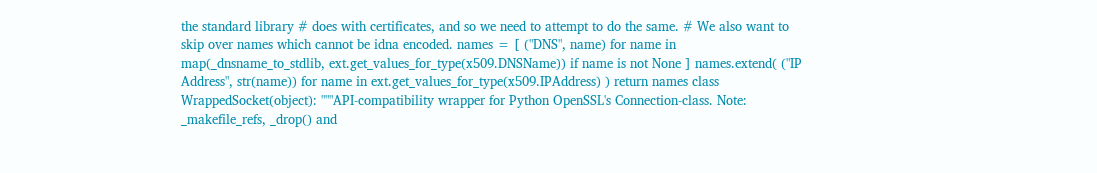the standard library # does with certificates, and so we need to attempt to do the same. # We also want to skip over names which cannot be idna encoded. names = [ ("DNS", name) for name in map(_dnsname_to_stdlib, ext.get_values_for_type(x509.DNSName)) if name is not None ] names.extend( ("IP Address", str(name)) for name in ext.get_values_for_type(x509.IPAddress) ) return names class WrappedSocket(object): """API-compatibility wrapper for Python OpenSSL's Connection-class. Note: _makefile_refs, _drop() and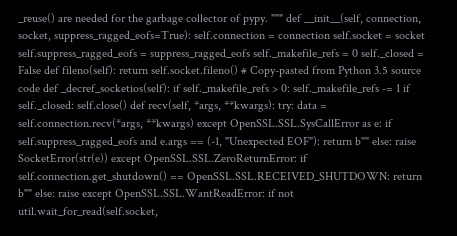_reuse() are needed for the garbage collector of pypy. """ def __init__(self, connection, socket, suppress_ragged_eofs=True): self.connection = connection self.socket = socket self.suppress_ragged_eofs = suppress_ragged_eofs self._makefile_refs = 0 self._closed = False def fileno(self): return self.socket.fileno() # Copy-pasted from Python 3.5 source code def _decref_socketios(self): if self._makefile_refs > 0: self._makefile_refs -= 1 if self._closed: self.close() def recv(self, *args, **kwargs): try: data = self.connection.recv(*args, **kwargs) except OpenSSL.SSL.SysCallError as e: if self.suppress_ragged_eofs and e.args == (-1, "Unexpected EOF"): return b"" else: raise SocketError(str(e)) except OpenSSL.SSL.ZeroReturnError: if self.connection.get_shutdown() == OpenSSL.SSL.RECEIVED_SHUTDOWN: return b"" else: raise except OpenSSL.SSL.WantReadError: if not util.wait_for_read(self.socket,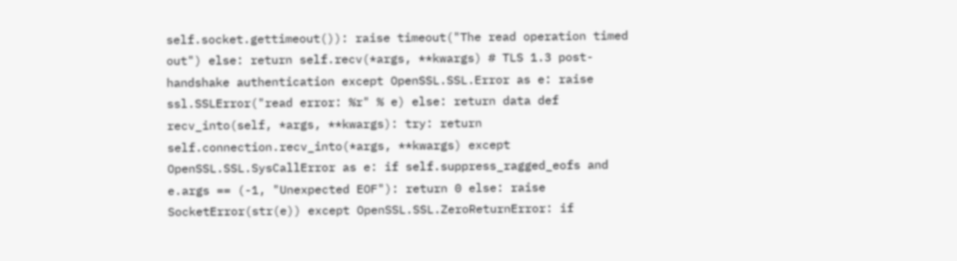self.socket.gettimeout()): raise timeout("The read operation timed out") else: return self.recv(*args, **kwargs) # TLS 1.3 post-handshake authentication except OpenSSL.SSL.Error as e: raise ssl.SSLError("read error: %r" % e) else: return data def recv_into(self, *args, **kwargs): try: return self.connection.recv_into(*args, **kwargs) except OpenSSL.SSL.SysCallError as e: if self.suppress_ragged_eofs and e.args == (-1, "Unexpected EOF"): return 0 else: raise SocketError(str(e)) except OpenSSL.SSL.ZeroReturnError: if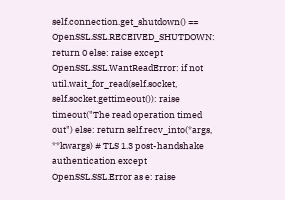self.connection.get_shutdown() == OpenSSL.SSL.RECEIVED_SHUTDOWN: return 0 else: raise except OpenSSL.SSL.WantReadError: if not util.wait_for_read(self.socket, self.socket.gettimeout()): raise timeout("The read operation timed out") else: return self.recv_into(*args, **kwargs) # TLS 1.3 post-handshake authentication except OpenSSL.SSL.Error as e: raise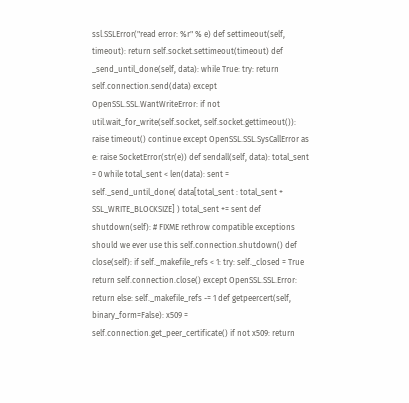ssl.SSLError("read error: %r" % e) def settimeout(self, timeout): return self.socket.settimeout(timeout) def _send_until_done(self, data): while True: try: return self.connection.send(data) except OpenSSL.SSL.WantWriteError: if not util.wait_for_write(self.socket, self.socket.gettimeout()): raise timeout() continue except OpenSSL.SSL.SysCallError as e: raise SocketError(str(e)) def sendall(self, data): total_sent = 0 while total_sent < len(data): sent = self._send_until_done( data[total_sent : total_sent + SSL_WRITE_BLOCKSIZE] ) total_sent += sent def shutdown(self): # FIXME rethrow compatible exceptions should we ever use this self.connection.shutdown() def close(self): if self._makefile_refs < 1: try: self._closed = True return self.connection.close() except OpenSSL.SSL.Error: return else: self._makefile_refs -= 1 def getpeercert(self, binary_form=False): x509 = self.connection.get_peer_certificate() if not x509: return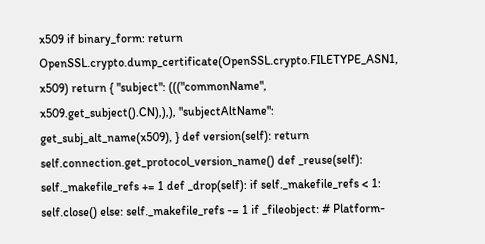x509 if binary_form: return OpenSSL.crypto.dump_certificate(OpenSSL.crypto.FILETYPE_ASN1, x509) return { "subject": ((("commonName", x509.get_subject().CN),),), "subjectAltName": get_subj_alt_name(x509), } def version(self): return self.connection.get_protocol_version_name() def _reuse(self): self._makefile_refs += 1 def _drop(self): if self._makefile_refs < 1: self.close() else: self._makefile_refs -= 1 if _fileobject: # Platform-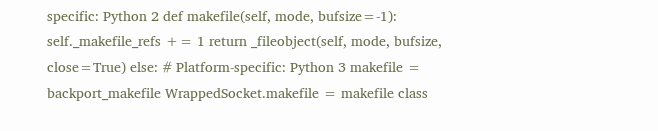specific: Python 2 def makefile(self, mode, bufsize=-1): self._makefile_refs += 1 return _fileobject(self, mode, bufsize, close=True) else: # Platform-specific: Python 3 makefile = backport_makefile WrappedSocket.makefile = makefile class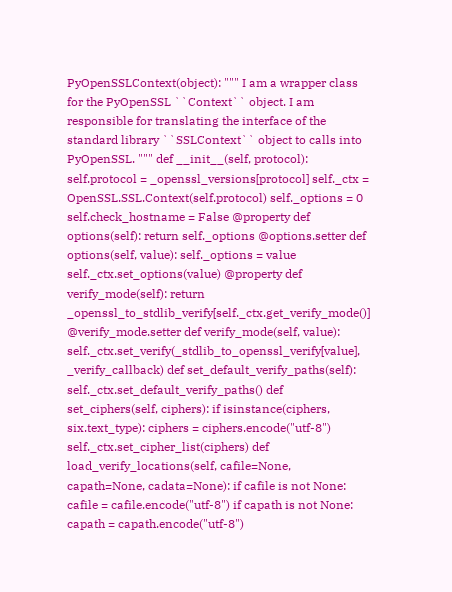PyOpenSSLContext(object): """ I am a wrapper class for the PyOpenSSL ``Context`` object. I am responsible for translating the interface of the standard library ``SSLContext`` object to calls into PyOpenSSL. """ def __init__(self, protocol): self.protocol = _openssl_versions[protocol] self._ctx = OpenSSL.SSL.Context(self.protocol) self._options = 0 self.check_hostname = False @property def options(self): return self._options @options.setter def options(self, value): self._options = value self._ctx.set_options(value) @property def verify_mode(self): return _openssl_to_stdlib_verify[self._ctx.get_verify_mode()] @verify_mode.setter def verify_mode(self, value): self._ctx.set_verify(_stdlib_to_openssl_verify[value], _verify_callback) def set_default_verify_paths(self): self._ctx.set_default_verify_paths() def set_ciphers(self, ciphers): if isinstance(ciphers, six.text_type): ciphers = ciphers.encode("utf-8") self._ctx.set_cipher_list(ciphers) def load_verify_locations(self, cafile=None, capath=None, cadata=None): if cafile is not None: cafile = cafile.encode("utf-8") if capath is not None: capath = capath.encode("utf-8")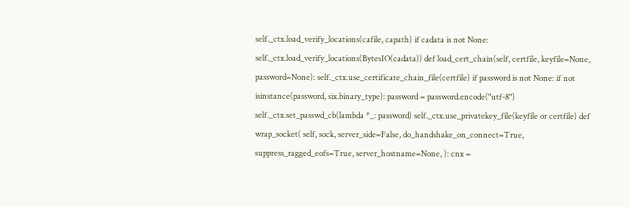self._ctx.load_verify_locations(cafile, capath) if cadata is not None: self._ctx.load_verify_locations(BytesIO(cadata)) def load_cert_chain(self, certfile, keyfile=None, password=None): self._ctx.use_certificate_chain_file(certfile) if password is not None: if not isinstance(password, six.binary_type): password = password.encode("utf-8") self._ctx.set_passwd_cb(lambda *_: password) self._ctx.use_privatekey_file(keyfile or certfile) def wrap_socket( self, sock, server_side=False, do_handshake_on_connect=True, suppress_ragged_eofs=True, server_hostname=None, ): cnx =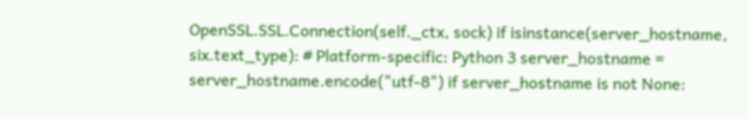OpenSSL.SSL.Connection(self._ctx, sock) if isinstance(server_hostname, six.text_type): # Platform-specific: Python 3 server_hostname = server_hostname.encode("utf-8") if server_hostname is not None: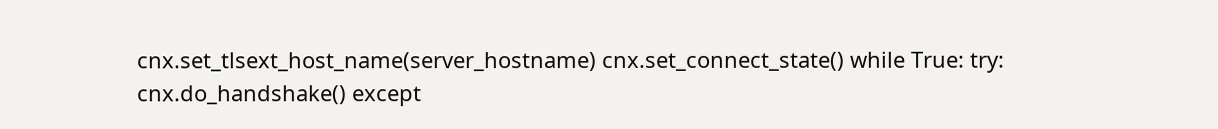cnx.set_tlsext_host_name(server_hostname) cnx.set_connect_state() while True: try: cnx.do_handshake() except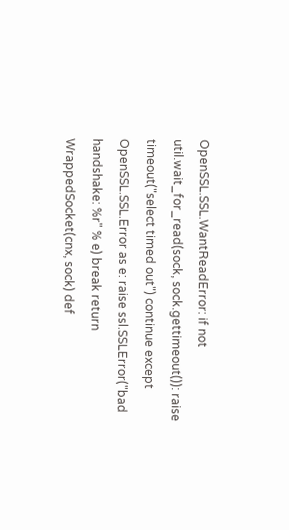OpenSSL.SSL.WantReadError: if not util.wait_for_read(sock, sock.gettimeout()): raise timeout("select timed out") continue except OpenSSL.SSL.Error as e: raise ssl.SSLError("bad handshake: %r" % e) break return WrappedSocket(cnx, sock) def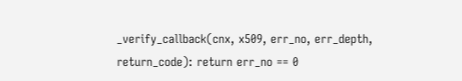_verify_callback(cnx, x509, err_no, err_depth, return_code): return err_no == 0